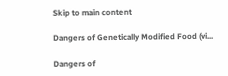Skip to main content

Dangers of Genetically Modified Food (vi...

Dangers of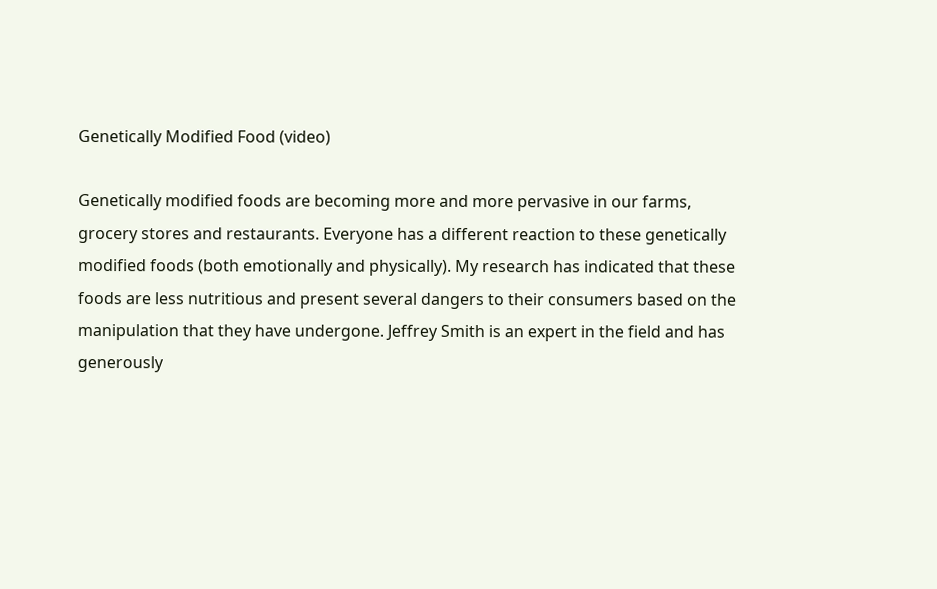Genetically Modified Food (video)

Genetically modified foods are becoming more and more pervasive in our farms, grocery stores and restaurants. Everyone has a different reaction to these genetically modified foods (both emotionally and physically). My research has indicated that these foods are less nutritious and present several dangers to their consumers based on the manipulation that they have undergone. Jeffrey Smith is an expert in the field and has generously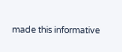made this informative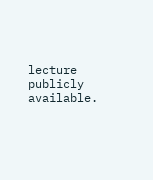lecture publicly available.